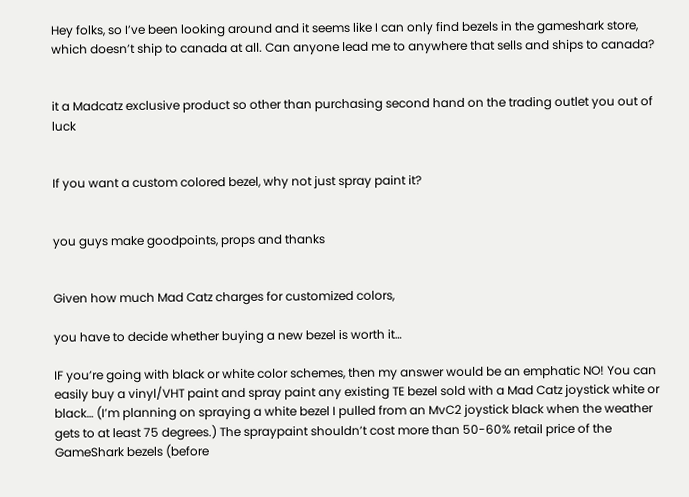Hey folks, so I’ve been looking around and it seems like I can only find bezels in the gameshark store, which doesn’t ship to canada at all. Can anyone lead me to anywhere that sells and ships to canada?


it a Madcatz exclusive product so other than purchasing second hand on the trading outlet you out of luck


If you want a custom colored bezel, why not just spray paint it?


you guys make goodpoints, props and thanks


Given how much Mad Catz charges for customized colors,

you have to decide whether buying a new bezel is worth it…

IF you’re going with black or white color schemes, then my answer would be an emphatic NO! You can easily buy a vinyl/VHT paint and spray paint any existing TE bezel sold with a Mad Catz joystick white or black… (I’m planning on spraying a white bezel I pulled from an MvC2 joystick black when the weather gets to at least 75 degrees.) The spraypaint shouldn’t cost more than 50-60% retail price of the GameShark bezels (before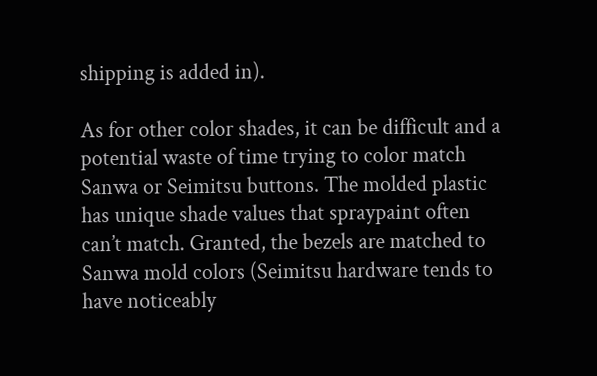shipping is added in).

As for other color shades, it can be difficult and a potential waste of time trying to color match Sanwa or Seimitsu buttons. The molded plastic has unique shade values that spraypaint often can’t match. Granted, the bezels are matched to Sanwa mold colors (Seimitsu hardware tends to have noticeably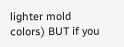lighter mold colors) BUT if you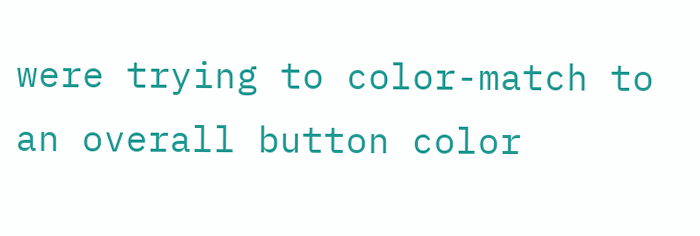were trying to color-match to an overall button color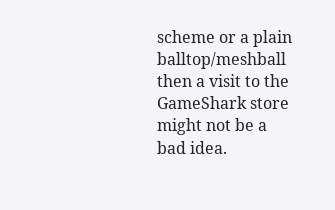scheme or a plain balltop/meshball then a visit to the GameShark store might not be a bad idea.